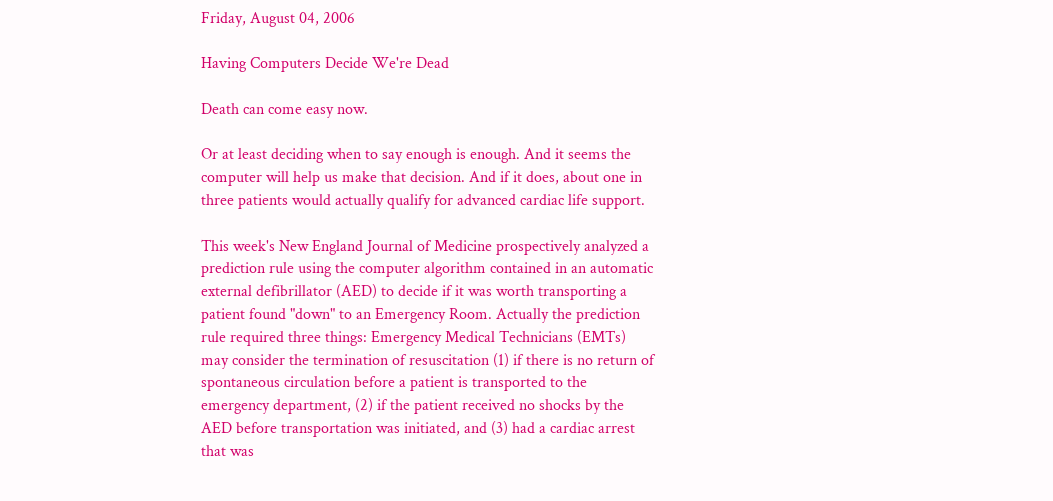Friday, August 04, 2006

Having Computers Decide We're Dead

Death can come easy now.

Or at least deciding when to say enough is enough. And it seems the computer will help us make that decision. And if it does, about one in three patients would actually qualify for advanced cardiac life support.

This week's New England Journal of Medicine prospectively analyzed a prediction rule using the computer algorithm contained in an automatic external defibrillator (AED) to decide if it was worth transporting a patient found "down" to an Emergency Room. Actually the prediction rule required three things: Emergency Medical Technicians (EMTs) may consider the termination of resuscitation (1) if there is no return of spontaneous circulation before a patient is transported to the emergency department, (2) if the patient received no shocks by the AED before transportation was initiated, and (3) had a cardiac arrest that was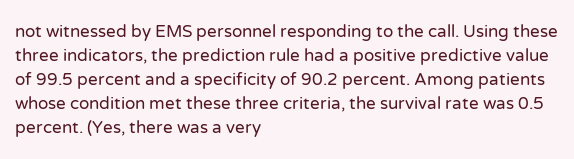not witnessed by EMS personnel responding to the call. Using these three indicators, the prediction rule had a positive predictive value of 99.5 percent and a specificity of 90.2 percent. Among patients whose condition met these three criteria, the survival rate was 0.5 percent. (Yes, there was a very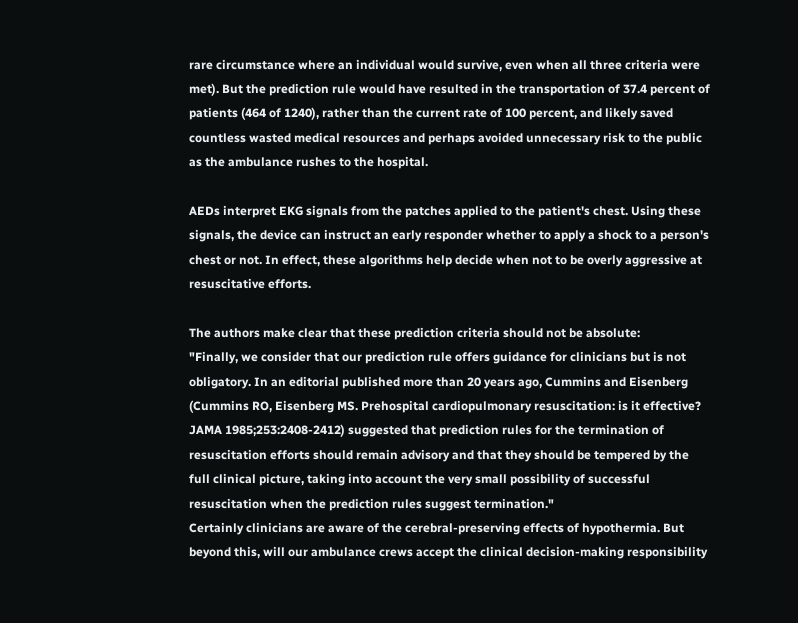rare circumstance where an individual would survive, even when all three criteria were met). But the prediction rule would have resulted in the transportation of 37.4 percent of patients (464 of 1240), rather than the current rate of 100 percent, and likely saved countless wasted medical resources and perhaps avoided unnecessary risk to the public as the ambulance rushes to the hospital.

AEDs interpret EKG signals from the patches applied to the patient's chest. Using these signals, the device can instruct an early responder whether to apply a shock to a person's chest or not. In effect, these algorithms help decide when not to be overly aggressive at resuscitative efforts.

The authors make clear that these prediction criteria should not be absolute:
"Finally, we consider that our prediction rule offers guidance for clinicians but is not obligatory. In an editorial published more than 20 years ago, Cummins and Eisenberg (Cummins RO, Eisenberg MS. Prehospital cardiopulmonary resuscitation: is it effective? JAMA 1985;253:2408-2412) suggested that prediction rules for the termination of resuscitation efforts should remain advisory and that they should be tempered by the full clinical picture, taking into account the very small possibility of successful resuscitation when the prediction rules suggest termination."
Certainly clinicians are aware of the cerebral-preserving effects of hypothermia. But beyond this, will our ambulance crews accept the clinical decision-making responsibility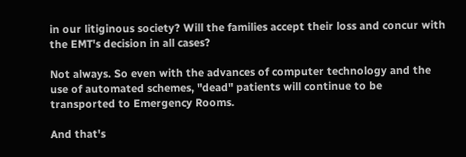in our litiginous society? Will the families accept their loss and concur with the EMT's decision in all cases?

Not always. So even with the advances of computer technology and the use of automated schemes, "dead" patients will continue to be transported to Emergency Rooms.

And that's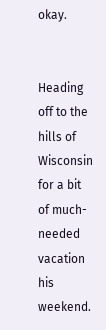okay.


Heading off to the hills of Wisconsin for a bit of much-needed vacation his weekend.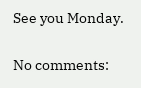See you Monday.

No comments: